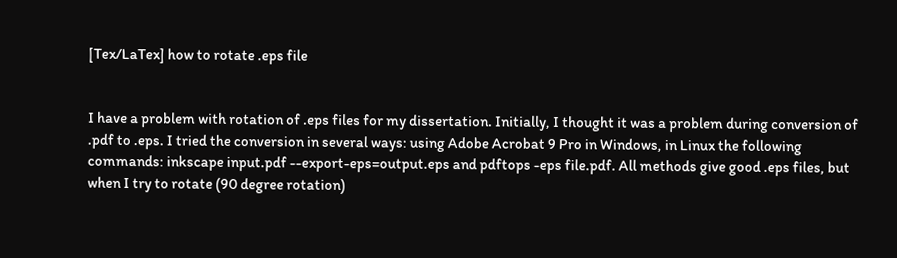[Tex/LaTex] how to rotate .eps file


I have a problem with rotation of .eps files for my dissertation. Initially, I thought it was a problem during conversion of .pdf to .eps. I tried the conversion in several ways: using Adobe Acrobat 9 Pro in Windows, in Linux the following commands: inkscape input.pdf --export-eps=output.eps and pdftops -eps file.pdf. All methods give good .eps files, but when I try to rotate (90 degree rotation)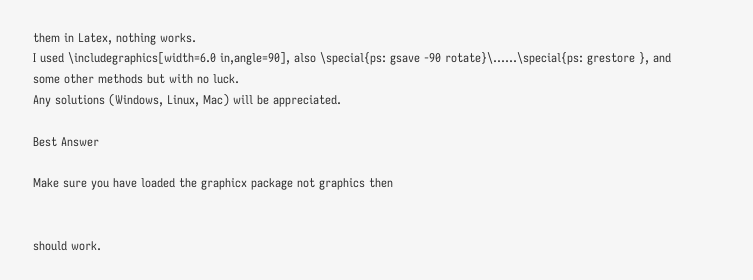them in Latex, nothing works.
I used \includegraphics[width=6.0 in,angle=90], also \special{ps: gsave -90 rotate}\......\special{ps: grestore }, and some other methods but with no luck.
Any solutions (Windows, Linux, Mac) will be appreciated.

Best Answer

Make sure you have loaded the graphicx package not graphics then


should work.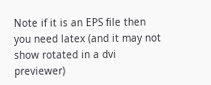Note if it is an EPS file then you need latex (and it may not show rotated in a dvi previewer)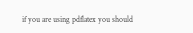if you are using pdflatex you should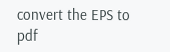convert the EPS to pdf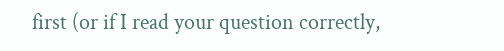first (or if I read your question correctly,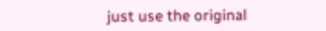just use the original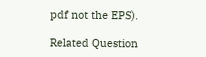pdf not the EPS).

Related Question